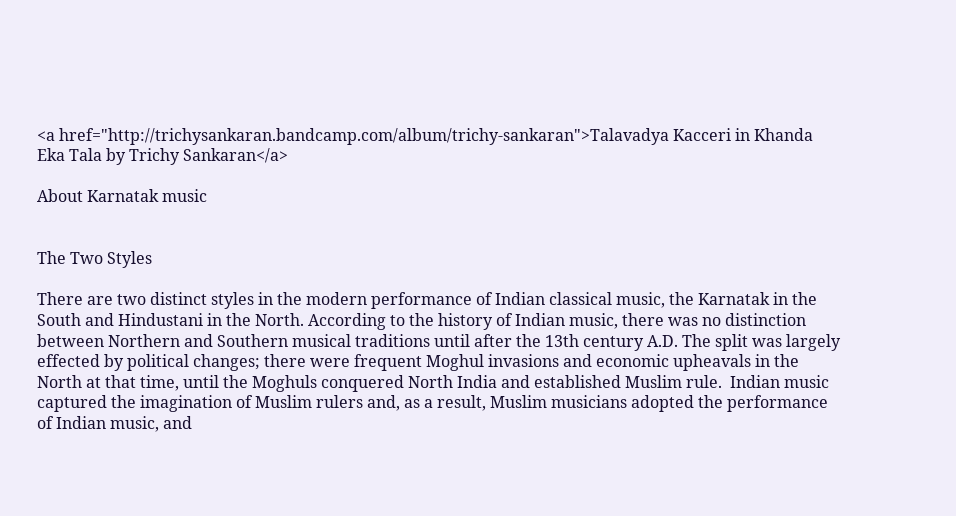<a href="http://trichysankaran.bandcamp.com/album/trichy-sankaran">Talavadya Kacceri in Khanda Eka Tala by Trichy Sankaran</a>

About Karnatak music


The Two Styles

There are two distinct styles in the modern performance of Indian classical music, the Karnatak in the South and Hindustani in the North. According to the history of Indian music, there was no distinction between Northern and Southern musical traditions until after the 13th century A.D. The split was largely effected by political changes; there were frequent Moghul invasions and economic upheavals in the North at that time, until the Moghuls conquered North India and established Muslim rule.  Indian music captured the imagination of Muslim rulers and, as a result, Muslim musicians adopted the performance of Indian music, and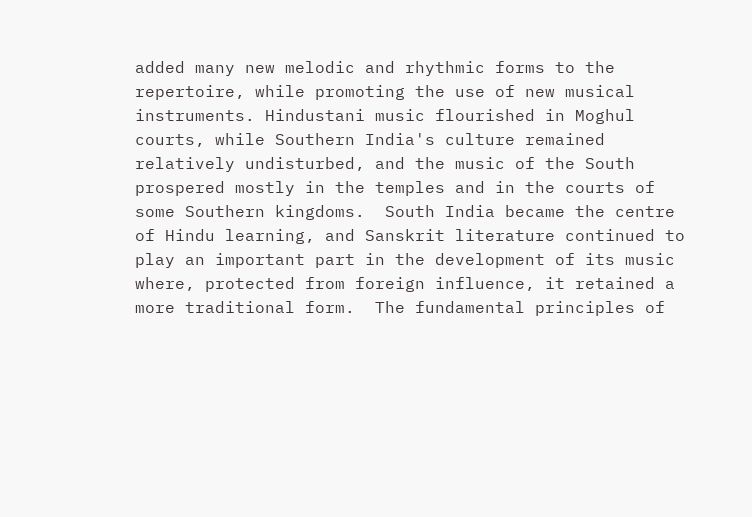added many new melodic and rhythmic forms to the repertoire, while promoting the use of new musical instruments. Hindustani music flourished in Moghul courts, while Southern India's culture remained relatively undisturbed, and the music of the South prospered mostly in the temples and in the courts of some Southern kingdoms.  South India became the centre of Hindu learning, and Sanskrit literature continued to play an important part in the development of its music where, protected from foreign influence, it retained a more traditional form.  The fundamental principles of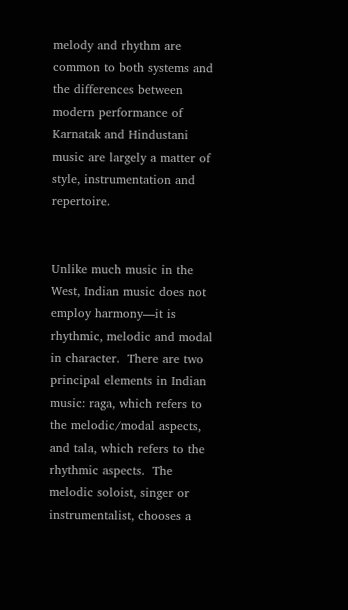melody and rhythm are common to both systems and the differences between modern performance of Karnatak and Hindustani music are largely a matter of style, instrumentation and repertoire.


Unlike much music in the West, Indian music does not employ harmony—it is rhythmic, melodic and modal in character.  There are two principal elements in Indian music: raga, which refers to the melodic/modal aspects, and tala, which refers to the rhythmic aspects.  The melodic soloist, singer or instrumentalist, chooses a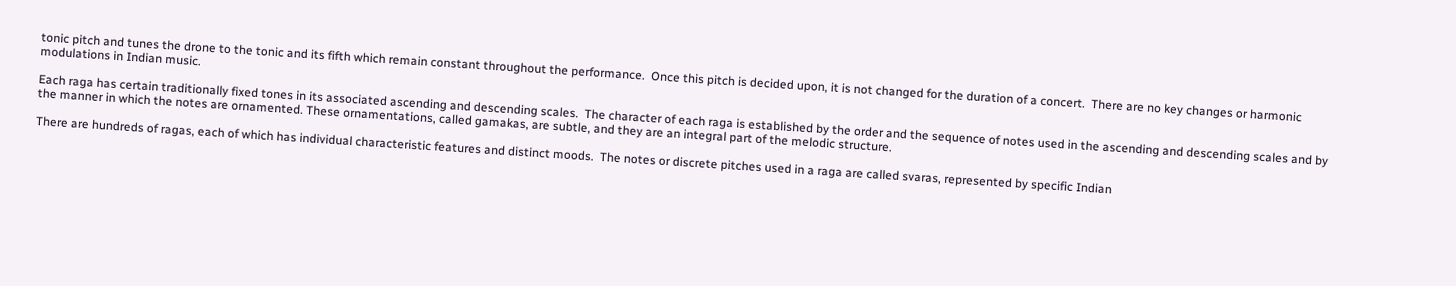tonic pitch and tunes the drone to the tonic and its fifth which remain constant throughout the performance.  Once this pitch is decided upon, it is not changed for the duration of a concert.  There are no key changes or harmonic modulations in Indian music.

Each raga has certain traditionally fixed tones in its associated ascending and descending scales.  The character of each raga is established by the order and the sequence of notes used in the ascending and descending scales and by the manner in which the notes are ornamented. These ornamentations, called gamakas, are subtle, and they are an integral part of the melodic structure.

There are hundreds of ragas, each of which has individual characteristic features and distinct moods.  The notes or discrete pitches used in a raga are called svaras, represented by specific Indian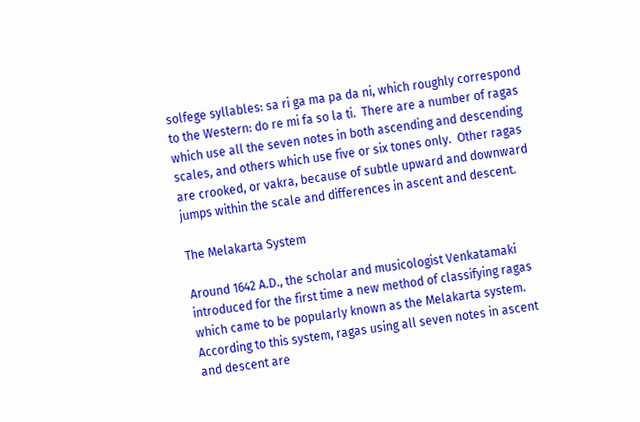solfege syllables: sa ri ga ma pa da ni, which roughly correspond to the Western: do re mi fa so la ti.  There are a number of ragas which use all the seven notes in both ascending and descending scales, and others which use five or six tones only.  Other ragas are crooked, or vakra, because of subtle upward and downward jumps within the scale and differences in ascent and descent.

The Melakarta System

Around 1642 A.D., the scholar and musicologist Venkatamaki introduced for the first time a new method of classifying ragas which came to be popularly known as the Melakarta system. According to this system, ragas using all seven notes in ascent and descent are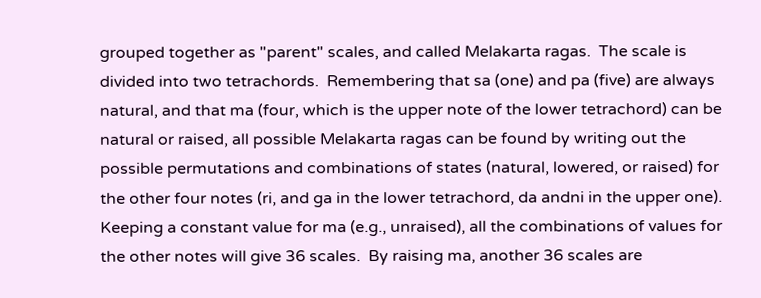grouped together as "parent" scales, and called Melakarta ragas.  The scale is divided into two tetrachords.  Remembering that sa (one) and pa (five) are always natural, and that ma (four, which is the upper note of the lower tetrachord) can be natural or raised, all possible Melakarta ragas can be found by writing out the possible permutations and combinations of states (natural, lowered, or raised) for the other four notes (ri, and ga in the lower tetrachord, da andni in the upper one).  Keeping a constant value for ma (e.g., unraised), all the combinations of values for the other notes will give 36 scales.  By raising ma, another 36 scales are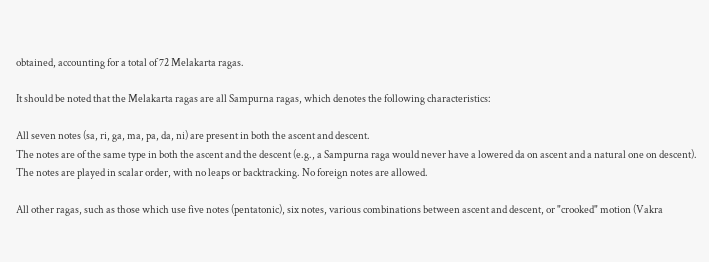obtained, accounting for a total of 72 Melakarta ragas.

It should be noted that the Melakarta ragas are all Sampurna ragas, which denotes the following characteristics:

All seven notes (sa, ri, ga, ma, pa, da, ni) are present in both the ascent and descent.
The notes are of the same type in both the ascent and the descent (e.g., a Sampurna raga would never have a lowered da on ascent and a natural one on descent).
The notes are played in scalar order, with no leaps or backtracking. No foreign notes are allowed.

All other ragas, such as those which use five notes (pentatonic), six notes, various combinations between ascent and descent, or "crooked" motion (Vakra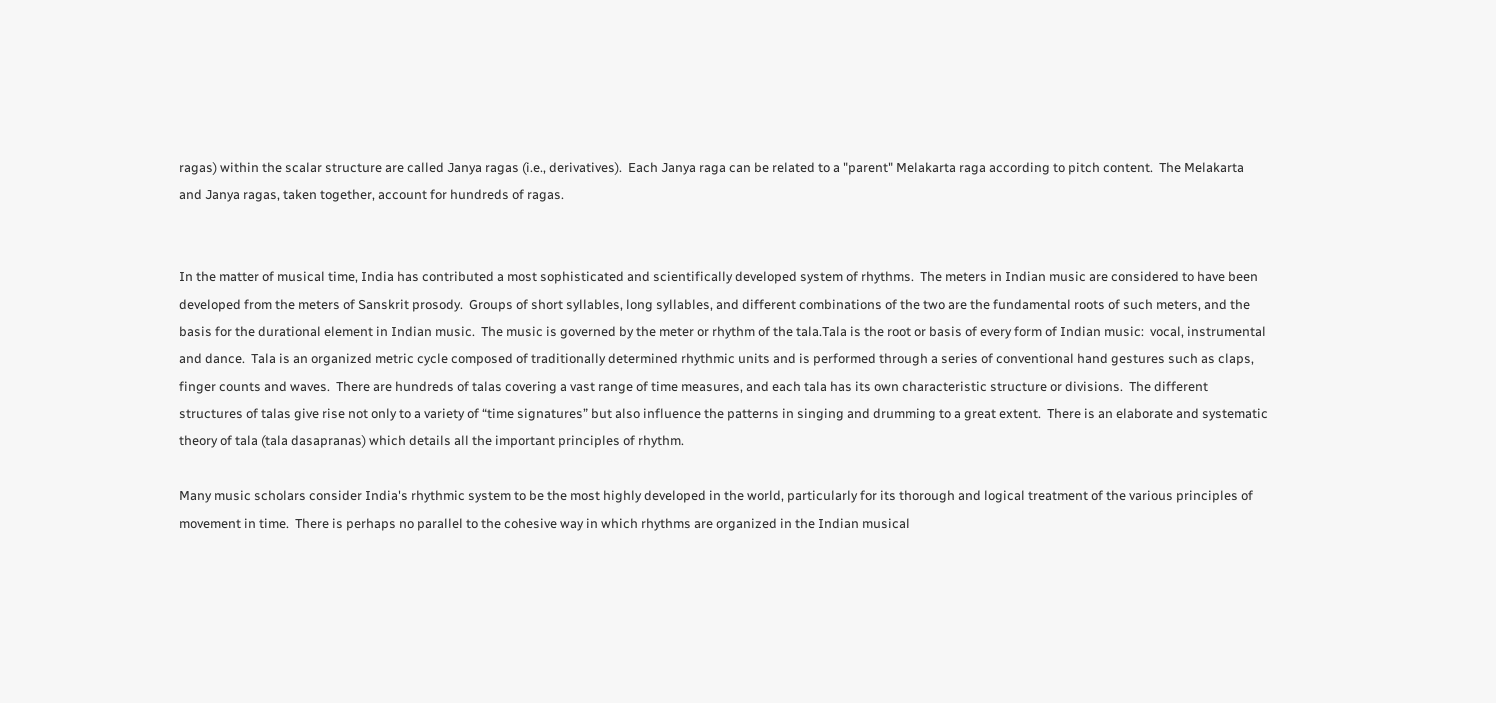ragas) within the scalar structure are called Janya ragas (i.e., derivatives).  Each Janya raga can be related to a "parent" Melakarta raga according to pitch content.  The Melakarta and Janya ragas, taken together, account for hundreds of ragas.


In the matter of musical time, India has contributed a most sophisticated and scientifically developed system of rhythms.  The meters in Indian music are considered to have been developed from the meters of Sanskrit prosody.  Groups of short syllables, long syllables, and different combinations of the two are the fundamental roots of such meters, and the basis for the durational element in Indian music.  The music is governed by the meter or rhythm of the tala.Tala is the root or basis of every form of Indian music:  vocal, instrumental and dance.  Tala is an organized metric cycle composed of traditionally determined rhythmic units and is performed through a series of conventional hand gestures such as claps, finger counts and waves.  There are hundreds of talas covering a vast range of time measures, and each tala has its own characteristic structure or divisions.  The different structures of talas give rise not only to a variety of “time signatures” but also influence the patterns in singing and drumming to a great extent.  There is an elaborate and systematic theory of tala (tala dasapranas) which details all the important principles of rhythm.

Many music scholars consider India's rhythmic system to be the most highly developed in the world, particularly for its thorough and logical treatment of the various principles of movement in time.  There is perhaps no parallel to the cohesive way in which rhythms are organized in the Indian musical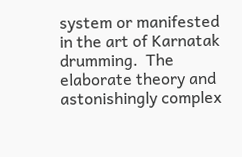system or manifested in the art of Karnatak drumming.  The elaborate theory and astonishingly complex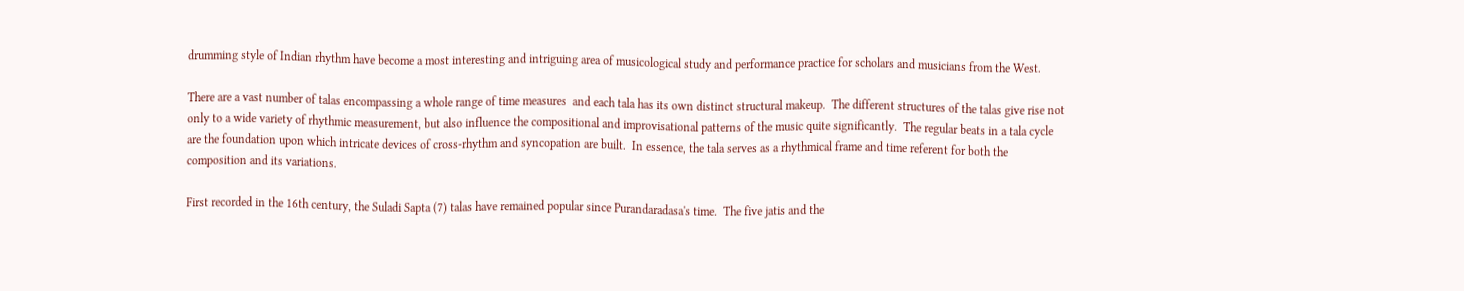drumming style of Indian rhythm have become a most interesting and intriguing area of musicological study and performance practice for scholars and musicians from the West.

There are a vast number of talas encompassing a whole range of time measures  and each tala has its own distinct structural makeup.  The different structures of the talas give rise not only to a wide variety of rhythmic measurement, but also influence the compositional and improvisational patterns of the music quite significantly.  The regular beats in a tala cycle are the foundation upon which intricate devices of cross-rhythm and syncopation are built.  In essence, the tala serves as a rhythmical frame and time referent for both the composition and its variations.

First recorded in the 16th century, the Suladi Sapta (7) talas have remained popular since Purandaradasa's time.  The five jatis and the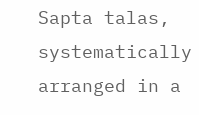Sapta talas, systematically arranged in a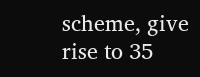scheme, give rise to 35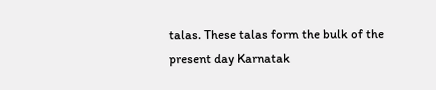talas. These talas form the bulk of the present day Karnatak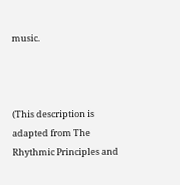music.



(This description is adapted from The Rhythmic Principles and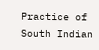Practice of South Indian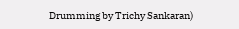Drumming by Trichy Sankaran)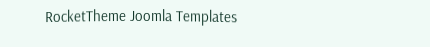RocketTheme Joomla Templates